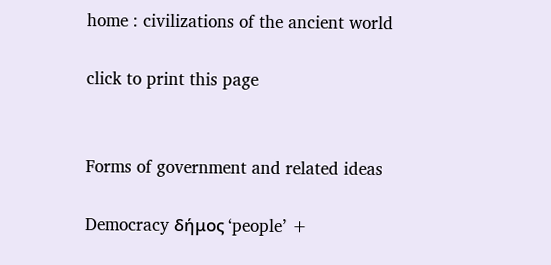home : civilizations of the ancient world

click to print this page


Forms of government and related ideas

Democracy δήμος ‘people’ +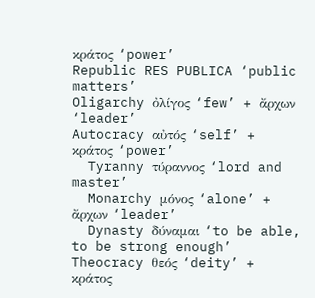κράτος ‘power’
Republic RES PUBLICA ‘public matters’
Oligarchy ὀλίγος ‘few’ + ἄρχων ‘leader’
Autocracy αὐτός ‘self’ + κράτος ‘power’
  Tyranny τύραννος ‘lord and master’
  Monarchy μόνος ‘alone’ + ἄρχων ‘leader’
  Dynasty δύναμαι ‘to be able, to be strong enough’
Theocracy θεός ‘deity’ + κράτος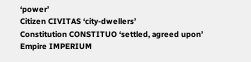‘power’
Citizen CIVITAS ‘city-dwellers’
Constitution CONSTITUO ‘settled, agreed upon’
Empire IMPERIUM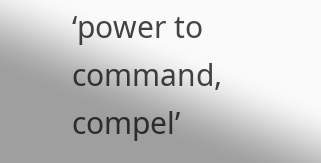‘power to command, compel’